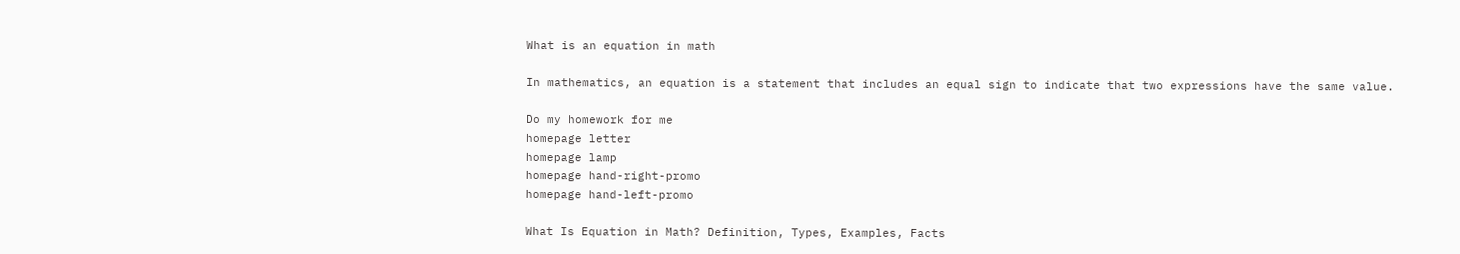What is an equation in math

In mathematics, an equation is a statement that includes an equal sign to indicate that two expressions have the same value.

Do my homework for me
homepage letter
homepage lamp
homepage hand-right-promo
homepage hand-left-promo

What Is Equation in Math? Definition, Types, Examples, Facts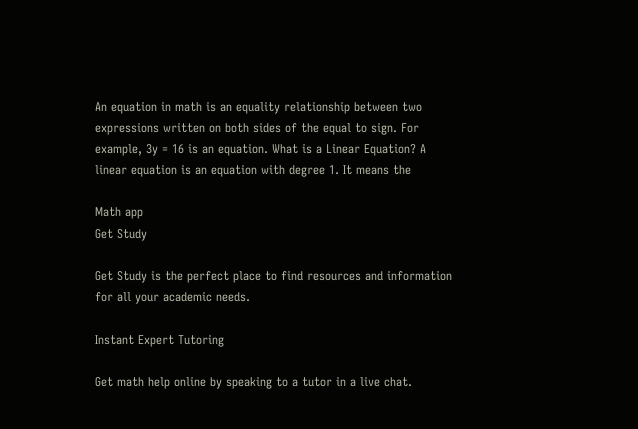An equation in math is an equality relationship between two expressions written on both sides of the equal to sign. For example, 3y = 16 is an equation. What is a Linear Equation? A linear equation is an equation with degree 1. It means the

Math app
Get Study

Get Study is the perfect place to find resources and information for all your academic needs.

Instant Expert Tutoring

Get math help online by speaking to a tutor in a live chat.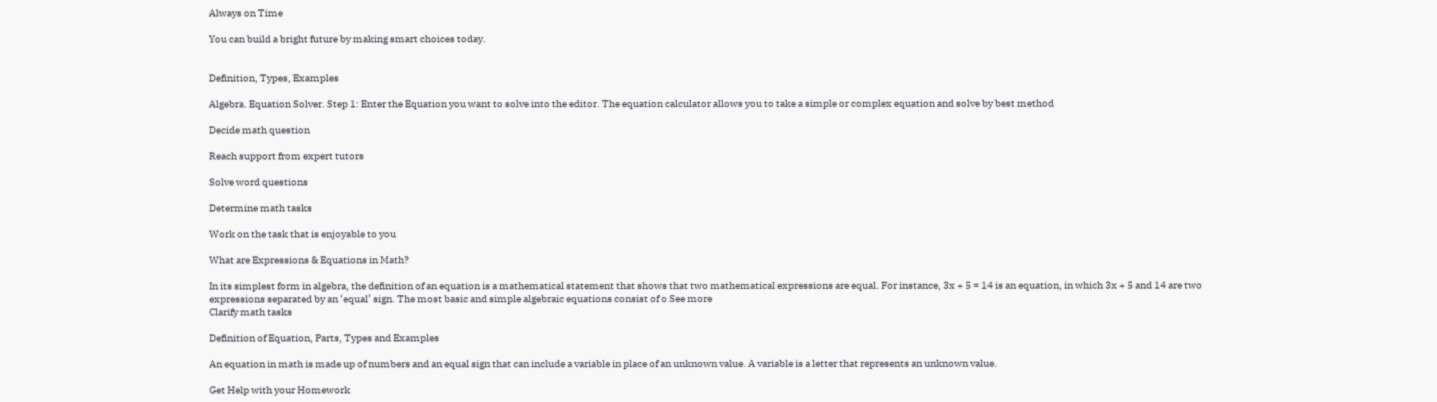Always on Time

You can build a bright future by making smart choices today.


Definition, Types, Examples

Algebra. Equation Solver. Step 1: Enter the Equation you want to solve into the editor. The equation calculator allows you to take a simple or complex equation and solve by best method

Decide math question

Reach support from expert tutors

Solve word questions

Determine math tasks

Work on the task that is enjoyable to you

What are Expressions & Equations in Math?

In its simplest form in algebra, the definition of an equation is a mathematical statement that shows that two mathematical expressions are equal. For instance, 3x + 5 = 14 is an equation, in which 3x + 5 and 14 are two expressions separated by an ‘equal’ sign. The most basic and simple algebraic equations consist of o See more
Clarify math tasks

Definition of Equation, Parts, Types and Examples

An equation in math is made up of numbers and an equal sign that can include a variable in place of an unknown value. A variable is a letter that represents an unknown value.

Get Help with your Homework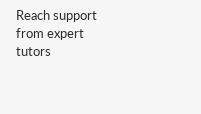Reach support from expert tutors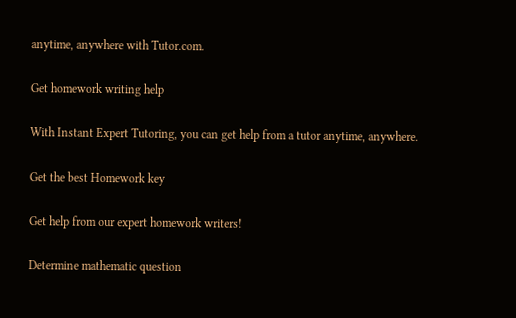anytime, anywhere with Tutor.com.

Get homework writing help

With Instant Expert Tutoring, you can get help from a tutor anytime, anywhere.

Get the best Homework key

Get help from our expert homework writers!

Determine mathematic question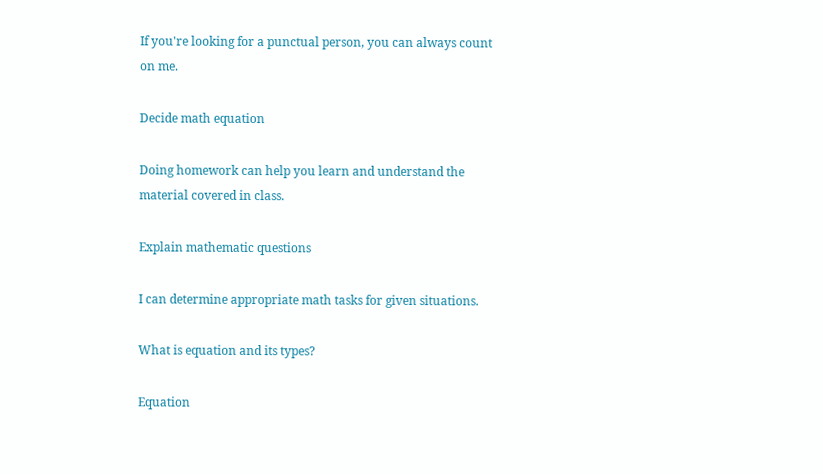If you're looking for a punctual person, you can always count on me.

Decide math equation

Doing homework can help you learn and understand the material covered in class.

Explain mathematic questions

I can determine appropriate math tasks for given situations.

What is equation and its types?

Equation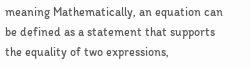meaning Mathematically, an equation can be defined as a statement that supports the equality of two expressions,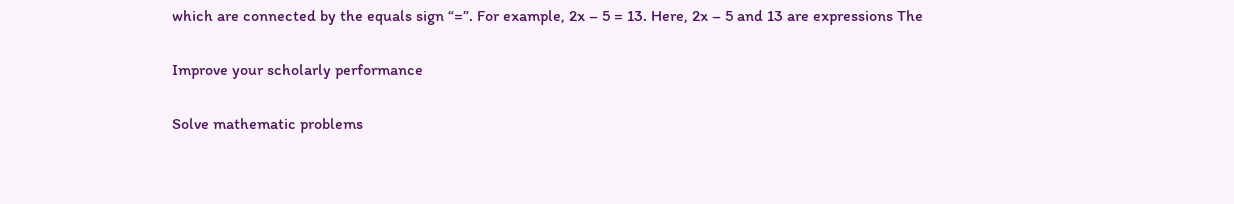which are connected by the equals sign “=”. For example, 2x – 5 = 13. Here, 2x – 5 and 13 are expressions The

Improve your scholarly performance

Solve mathematic problems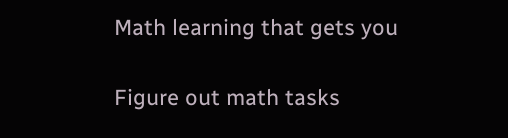Math learning that gets you

Figure out math tasks